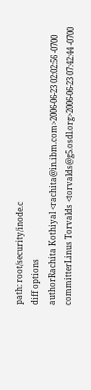path: root/security/inode.c
diff options
authorRachita Kothiyal <rachita@in.ibm.com>2006-06-23 02:02:56 -0700
committerLinus Torvalds <torvalds@g5.osdl.org>2006-06-23 07:42:44 -0700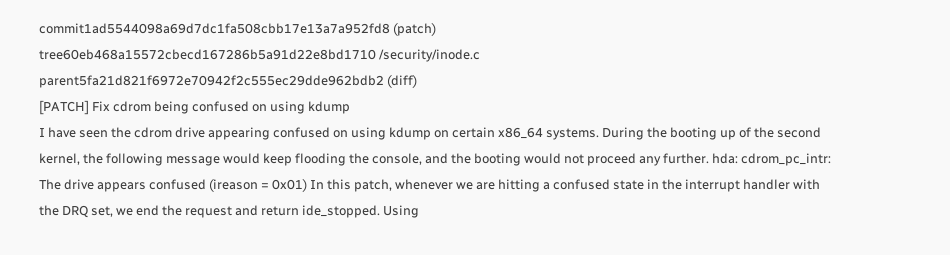commit1ad5544098a69d7dc1fa508cbb17e13a7a952fd8 (patch)
tree60eb468a15572cbecd167286b5a91d22e8bd1710 /security/inode.c
parent5fa21d821f6972e70942f2c555ec29dde962bdb2 (diff)
[PATCH] Fix cdrom being confused on using kdump
I have seen the cdrom drive appearing confused on using kdump on certain x86_64 systems. During the booting up of the second kernel, the following message would keep flooding the console, and the booting would not proceed any further. hda: cdrom_pc_intr: The drive appears confused (ireason = 0x01) In this patch, whenever we are hitting a confused state in the interrupt handler with the DRQ set, we end the request and return ide_stopped. Using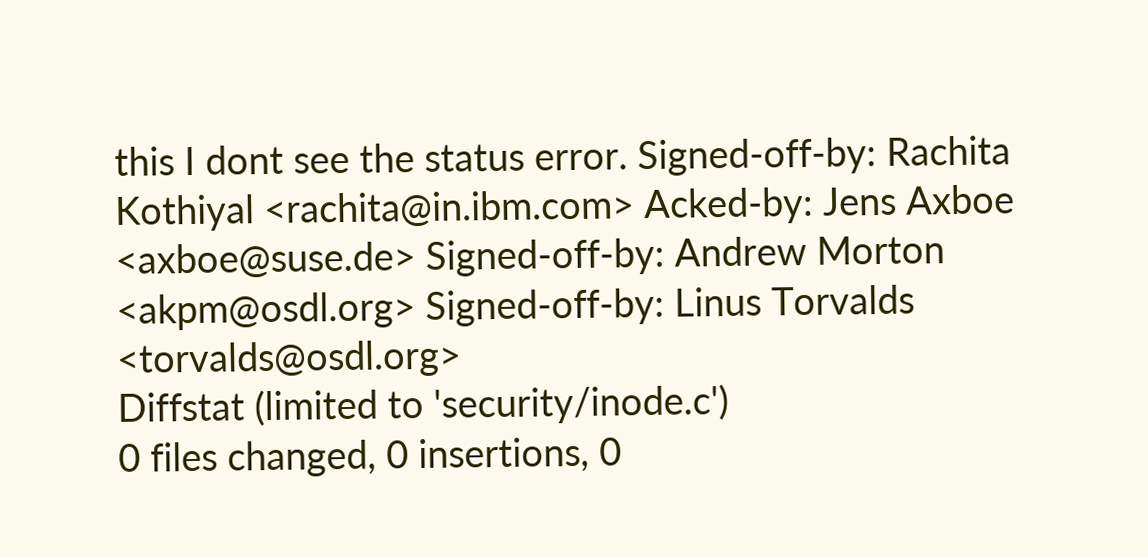this I dont see the status error. Signed-off-by: Rachita Kothiyal <rachita@in.ibm.com> Acked-by: Jens Axboe <axboe@suse.de> Signed-off-by: Andrew Morton <akpm@osdl.org> Signed-off-by: Linus Torvalds <torvalds@osdl.org>
Diffstat (limited to 'security/inode.c')
0 files changed, 0 insertions, 0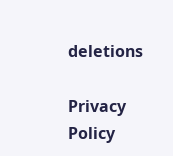deletions

Privacy Policy